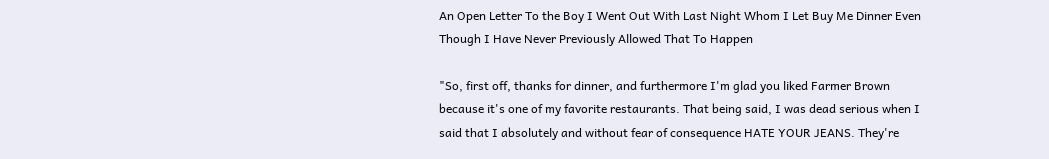An Open Letter To the Boy I Went Out With Last Night Whom I Let Buy Me Dinner Even Though I Have Never Previously Allowed That To Happen

"So, first off, thanks for dinner, and furthermore I'm glad you liked Farmer Brown because it's one of my favorite restaurants. That being said, I was dead serious when I said that I absolutely and without fear of consequence HATE YOUR JEANS. They're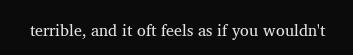terrible, and it oft feels as if you wouldn't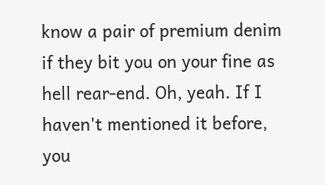know a pair of premium denim if they bit you on your fine as hell rear-end. Oh, yeah. If I haven't mentioned it before, you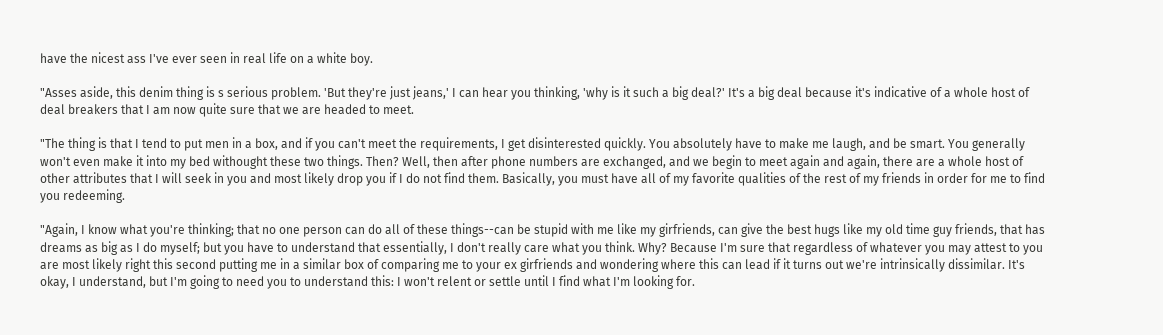have the nicest ass I've ever seen in real life on a white boy.

"Asses aside, this denim thing is s serious problem. 'But they're just jeans,' I can hear you thinking, 'why is it such a big deal?' It's a big deal because it's indicative of a whole host of deal breakers that I am now quite sure that we are headed to meet.

"The thing is that I tend to put men in a box, and if you can't meet the requirements, I get disinterested quickly. You absolutely have to make me laugh, and be smart. You generally won't even make it into my bed withought these two things. Then? Well, then after phone numbers are exchanged, and we begin to meet again and again, there are a whole host of other attributes that I will seek in you and most likely drop you if I do not find them. Basically, you must have all of my favorite qualities of the rest of my friends in order for me to find you redeeming.

"Again, I know what you're thinking; that no one person can do all of these things--can be stupid with me like my girfriends, can give the best hugs like my old time guy friends, that has dreams as big as I do myself; but you have to understand that essentially, I don't really care what you think. Why? Because I'm sure that regardless of whatever you may attest to you are most likely right this second putting me in a similar box of comparing me to your ex girfriends and wondering where this can lead if it turns out we're intrinsically dissimilar. It's okay, I understand, but I'm going to need you to understand this: I won't relent or settle until I find what I'm looking for.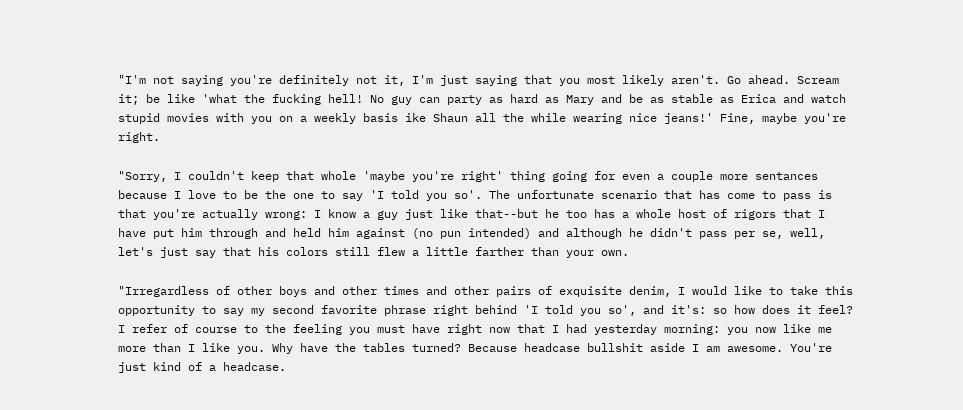"I'm not saying you're definitely not it, I'm just saying that you most likely aren't. Go ahead. Scream it; be like 'what the fucking hell! No guy can party as hard as Mary and be as stable as Erica and watch stupid movies with you on a weekly basis ike Shaun all the while wearing nice jeans!' Fine, maybe you're right.

"Sorry, I couldn't keep that whole 'maybe you're right' thing going for even a couple more sentances because I love to be the one to say 'I told you so'. The unfortunate scenario that has come to pass is that you're actually wrong: I know a guy just like that--but he too has a whole host of rigors that I have put him through and held him against (no pun intended) and although he didn't pass per se, well, let's just say that his colors still flew a little farther than your own.

"Irregardless of other boys and other times and other pairs of exquisite denim, I would like to take this opportunity to say my second favorite phrase right behind 'I told you so', and it's: so how does it feel? I refer of course to the feeling you must have right now that I had yesterday morning: you now like me more than I like you. Why have the tables turned? Because headcase bullshit aside I am awesome. You're just kind of a headcase.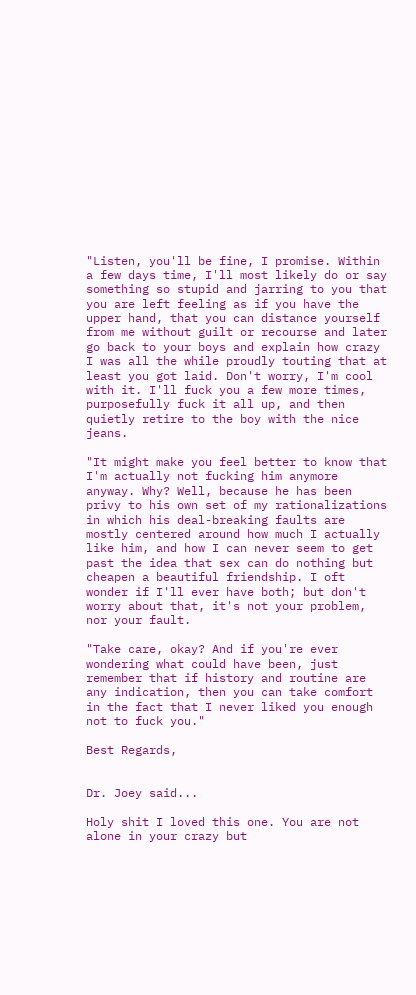"Listen, you'll be fine, I promise. Within a few days time, I'll most likely do or say something so stupid and jarring to you that you are left feeling as if you have the upper hand, that you can distance yourself from me without guilt or recourse and later go back to your boys and explain how crazy I was all the while proudly touting that at least you got laid. Don't worry, I'm cool with it. I'll fuck you a few more times, purposefully fuck it all up, and then quietly retire to the boy with the nice jeans.

"It might make you feel better to know that I'm actually not fucking him anymore anyway. Why? Well, because he has been privy to his own set of my rationalizations in which his deal-breaking faults are mostly centered around how much I actually like him, and how I can never seem to get past the idea that sex can do nothing but cheapen a beautiful friendship. I oft wonder if I'll ever have both; but don't worry about that, it's not your problem, nor your fault.

"Take care, okay? And if you're ever wondering what could have been, just remember that if history and routine are any indication, then you can take comfort in the fact that I never liked you enough not to fuck you."

Best Regards,


Dr. Joey said...

Holy shit I loved this one. You are not alone in your crazy but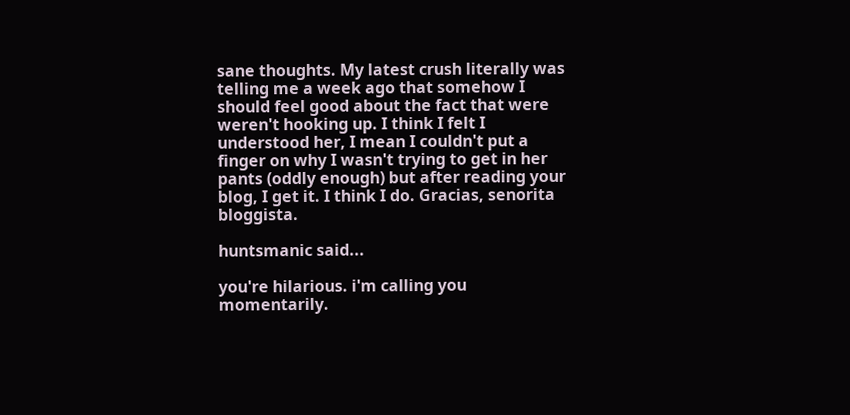sane thoughts. My latest crush literally was telling me a week ago that somehow I should feel good about the fact that were weren't hooking up. I think I felt I understood her, I mean I couldn't put a finger on why I wasn't trying to get in her pants (oddly enough) but after reading your blog, I get it. I think I do. Gracias, senorita bloggista.

huntsmanic said...

you're hilarious. i'm calling you momentarily.